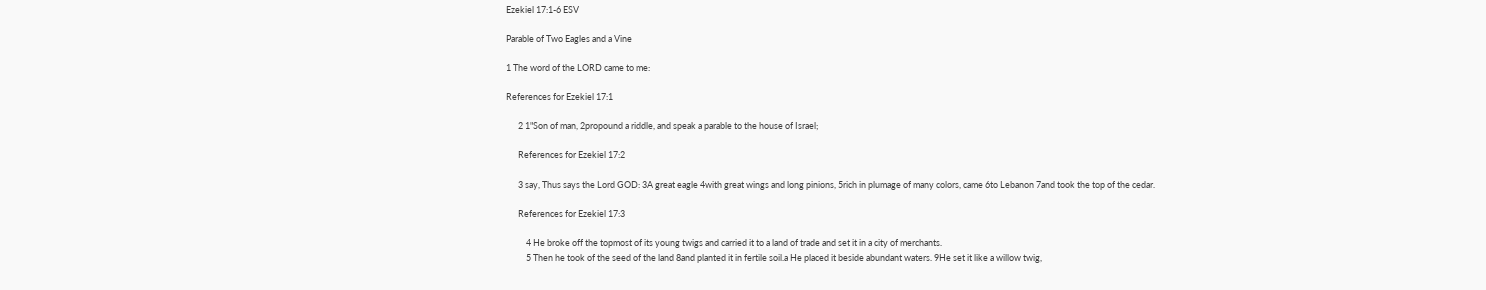Ezekiel 17:1-6 ESV

Parable of Two Eagles and a Vine

1 The word of the LORD came to me:

References for Ezekiel 17:1

      2 1"Son of man, 2propound a riddle, and speak a parable to the house of Israel;

      References for Ezekiel 17:2

      3 say, Thus says the Lord GOD: 3A great eagle 4with great wings and long pinions, 5rich in plumage of many colors, came 6to Lebanon 7and took the top of the cedar.

      References for Ezekiel 17:3

          4 He broke off the topmost of its young twigs and carried it to a land of trade and set it in a city of merchants.
          5 Then he took of the seed of the land 8and planted it in fertile soil.a He placed it beside abundant waters. 9He set it like a willow twig,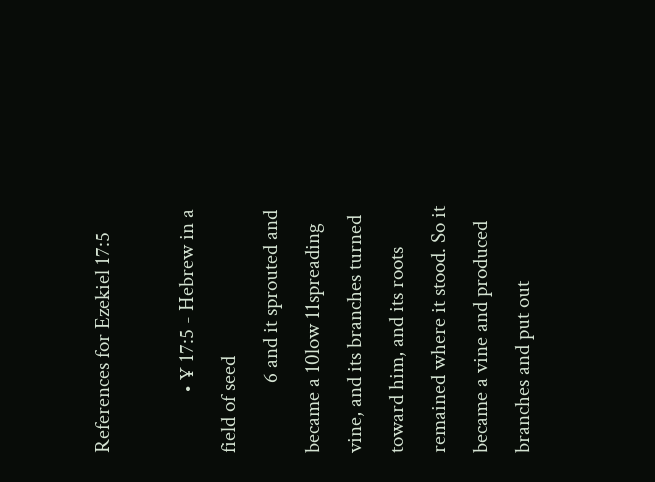References for Ezekiel 17:5

            • ¥ 17:5 - Hebrew in a field of seed
              6 and it sprouted and became a 10low 11spreading vine, and its branches turned toward him, and its roots remained where it stood. So it became a vine and produced branches and put out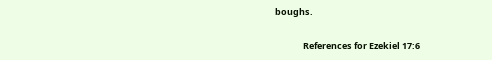boughs.

              References for Ezekiel 17:6